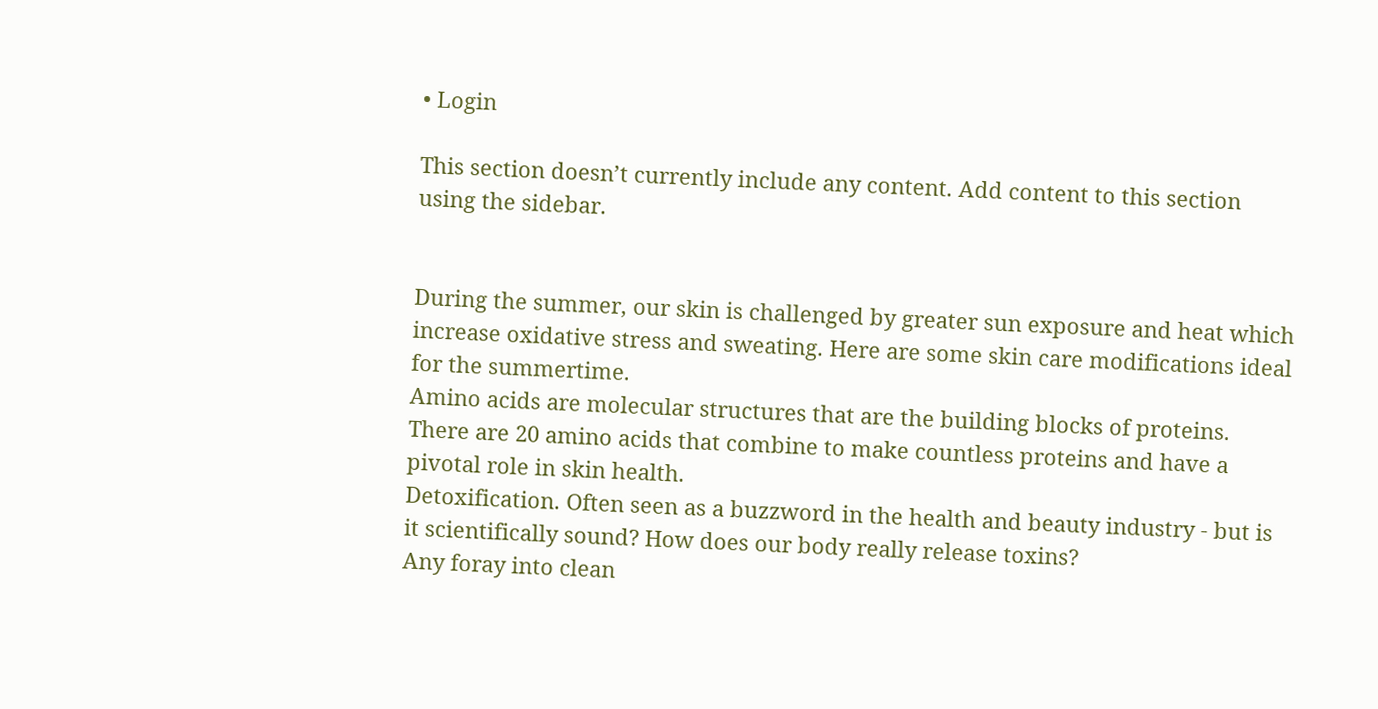• Login

This section doesn’t currently include any content. Add content to this section using the sidebar.


During the summer, our skin is challenged by greater sun exposure and heat which increase oxidative stress and sweating. Here are some skin care modifications ideal for the summertime.
Amino acids are molecular structures that are the building blocks of proteins. There are 20 amino acids that combine to make countless proteins and have a pivotal role in skin health.
Detoxification. Often seen as a buzzword in the health and beauty industry - but is it scientifically sound? How does our body really release toxins?
Any foray into clean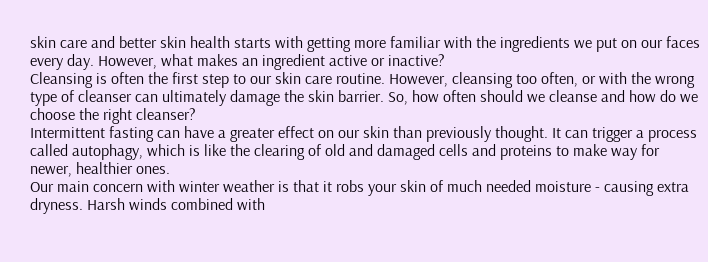skin care and better skin health starts with getting more familiar with the ingredients we put on our faces every day. However, what makes an ingredient active or inactive?
Cleansing is often the first step to our skin care routine. However, cleansing too often, or with the wrong type of cleanser can ultimately damage the skin barrier. So, how often should we cleanse and how do we choose the right cleanser?
Intermittent fasting can have a greater effect on our skin than previously thought. It can trigger a process called autophagy, which is like the clearing of old and damaged cells and proteins to make way for newer, healthier ones.
Our main concern with winter weather is that it robs your skin of much needed moisture - causing extra dryness. Harsh winds combined with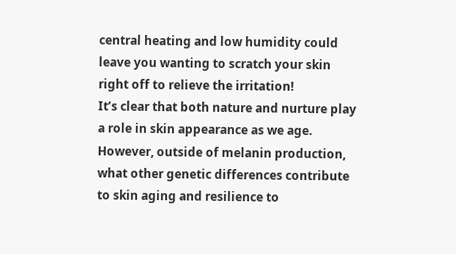central heating and low humidity could leave you wanting to scratch your skin right off to relieve the irritation!
It’s clear that both nature and nurture play a role in skin appearance as we age. However, outside of melanin production, what other genetic differences contribute to skin aging and resilience to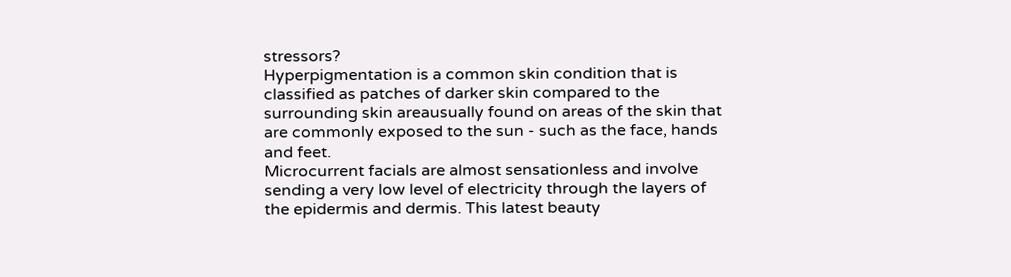stressors?
Hyperpigmentation is a common skin condition that is classified as patches of darker skin compared to the surrounding skin areausually found on areas of the skin that are commonly exposed to the sun - such as the face, hands and feet.
Microcurrent facials are almost sensationless and involve sending a very low level of electricity through the layers of the epidermis and dermis. This latest beauty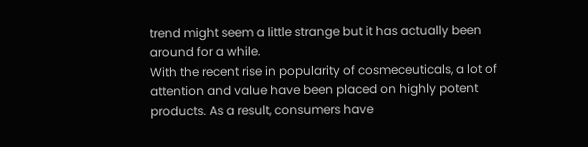trend might seem a little strange but it has actually been around for a while.
With the recent rise in popularity of cosmeceuticals, a lot of attention and value have been placed on highly potent products. As a result, consumers have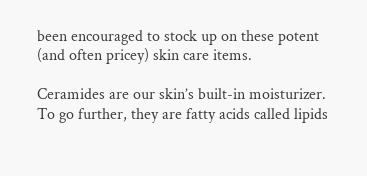been encouraged to stock up on these potent (and often pricey) skin care items.

Ceramides are our skin’s built-in moisturizer. To go further, they are fatty acids called lipids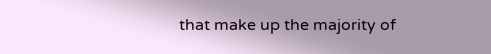that make up the majority of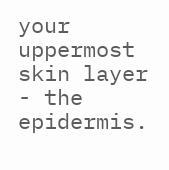your uppermost skin layer - the epidermis.